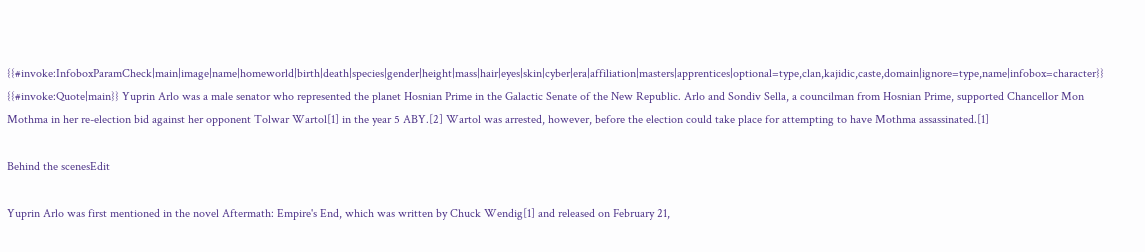{{#invoke:InfoboxParamCheck|main|image|name|homeworld|birth|death|species|gender|height|mass|hair|eyes|skin|cyber|era|affiliation|masters|apprentices|optional=type,clan,kajidic,caste,domain|ignore=type,name|infobox=character}} {{#invoke:Quote|main}} Yuprin Arlo was a male senator who represented the planet Hosnian Prime in the Galactic Senate of the New Republic. Arlo and Sondiv Sella, a councilman from Hosnian Prime, supported Chancellor Mon Mothma in her re-election bid against her opponent Tolwar Wartol[1] in the year 5 ABY.[2] Wartol was arrested, however, before the election could take place for attempting to have Mothma assassinated.[1]

Behind the scenesEdit

Yuprin Arlo was first mentioned in the novel Aftermath: Empire's End, which was written by Chuck Wendig[1] and released on February 21,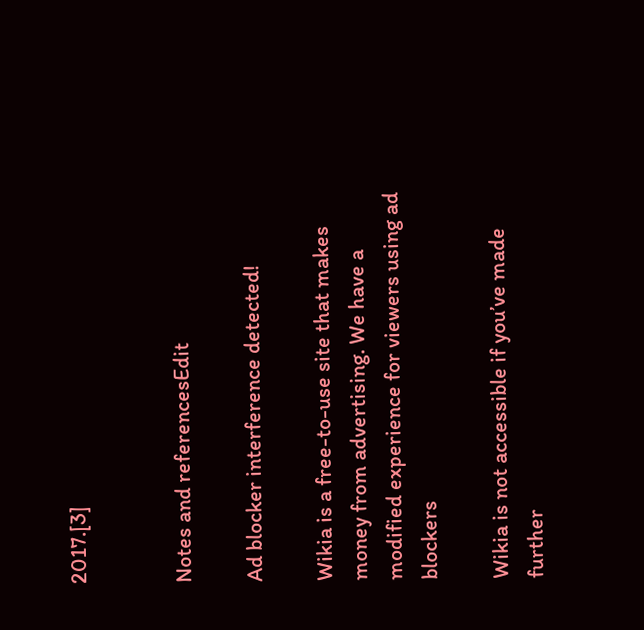2017.[3]


Notes and referencesEdit

Ad blocker interference detected!

Wikia is a free-to-use site that makes money from advertising. We have a modified experience for viewers using ad blockers

Wikia is not accessible if you’ve made further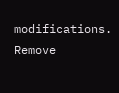modifications. Remove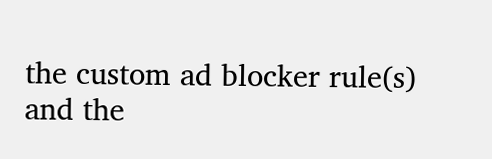the custom ad blocker rule(s) and the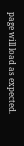page will load as expected.